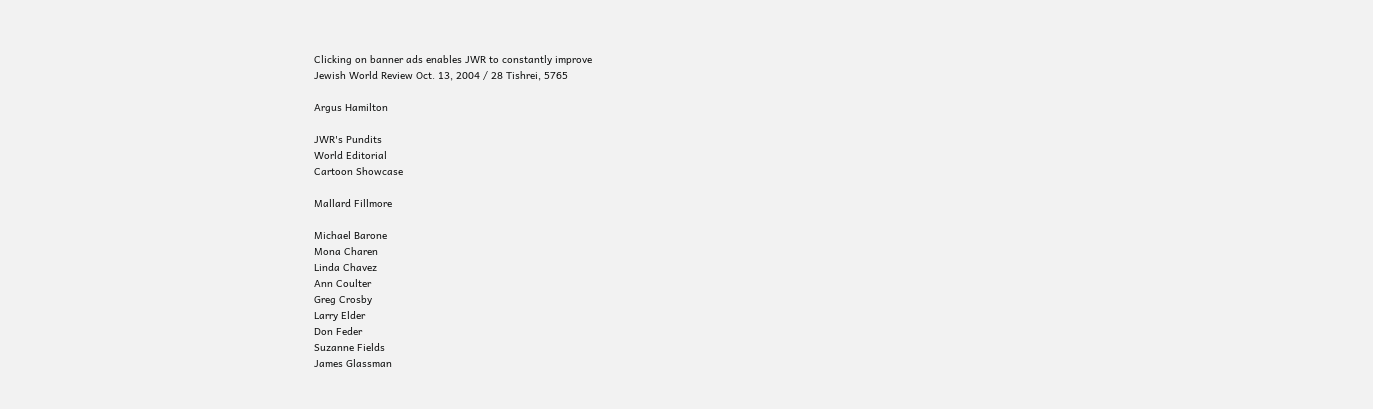Clicking on banner ads enables JWR to constantly improve
Jewish World Review Oct. 13, 2004 / 28 Tishrei, 5765

Argus Hamilton

JWR's Pundits
World Editorial
Cartoon Showcase

Mallard Fillmore

Michael Barone
Mona Charen
Linda Chavez
Ann Coulter
Greg Crosby
Larry Elder
Don Feder
Suzanne Fields
James Glassman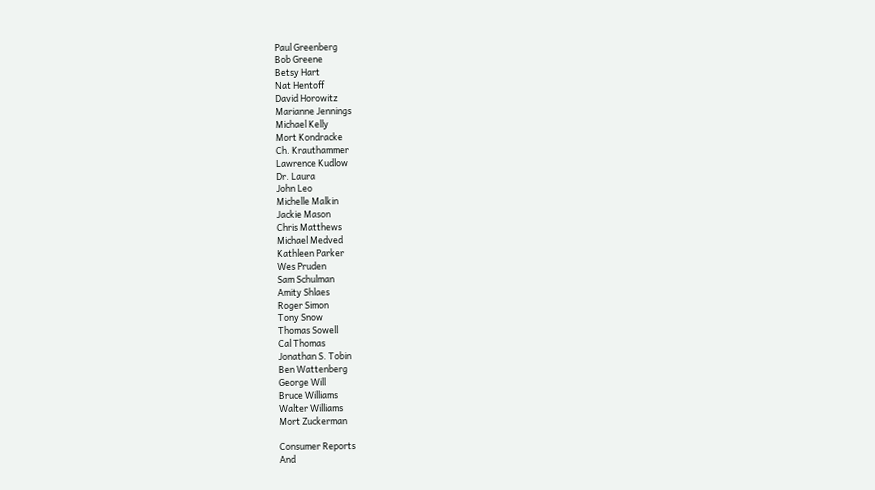Paul Greenberg
Bob Greene
Betsy Hart
Nat Hentoff
David Horowitz
Marianne Jennings
Michael Kelly
Mort Kondracke
Ch. Krauthammer
Lawrence Kudlow
Dr. Laura
John Leo
Michelle Malkin
Jackie Mason
Chris Matthews
Michael Medved
Kathleen Parker
Wes Pruden
Sam Schulman
Amity Shlaes
Roger Simon
Tony Snow
Thomas Sowell
Cal Thomas
Jonathan S. Tobin
Ben Wattenberg
George Will
Bruce Williams
Walter Williams
Mort Zuckerman

Consumer Reports
And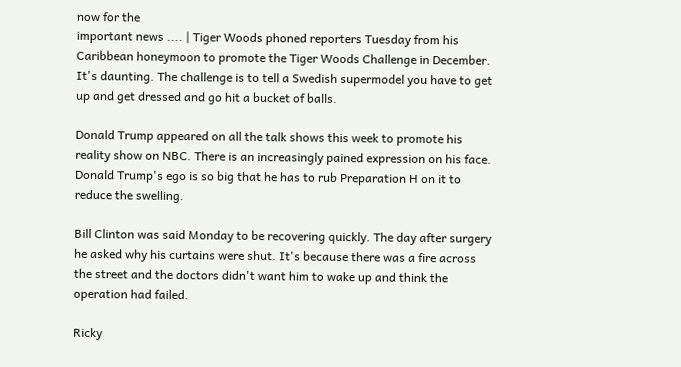now for the
important news .... | Tiger Woods phoned reporters Tuesday from his Caribbean honeymoon to promote the Tiger Woods Challenge in December. It's daunting. The challenge is to tell a Swedish supermodel you have to get up and get dressed and go hit a bucket of balls.

Donald Trump appeared on all the talk shows this week to promote his reality show on NBC. There is an increasingly pained expression on his face. Donald Trump's ego is so big that he has to rub Preparation H on it to reduce the swelling.

Bill Clinton was said Monday to be recovering quickly. The day after surgery he asked why his curtains were shut. It's because there was a fire across the street and the doctors didn't want him to wake up and think the operation had failed.

Ricky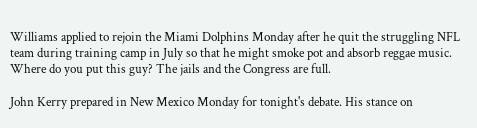Williams applied to rejoin the Miami Dolphins Monday after he quit the struggling NFL team during training camp in July so that he might smoke pot and absorb reggae music. Where do you put this guy? The jails and the Congress are full.

John Kerry prepared in New Mexico Monday for tonight's debate. His stance on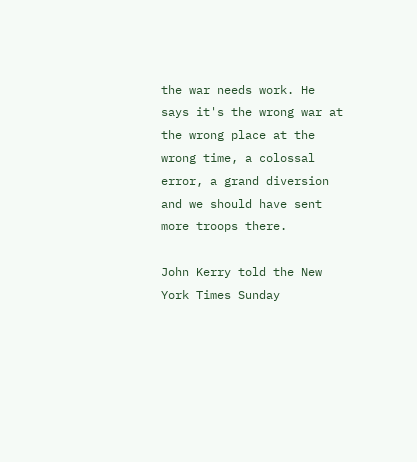the war needs work. He says it's the wrong war at the wrong place at the wrong time, a colossal error, a grand diversion and we should have sent more troops there.

John Kerry told the New York Times Sunday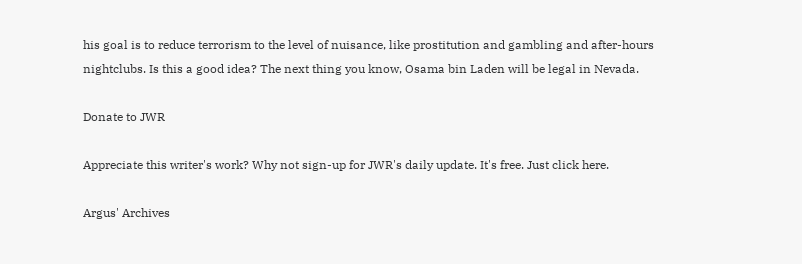his goal is to reduce terrorism to the level of nuisance, like prostitution and gambling and after-hours nightclubs. Is this a good idea? The next thing you know, Osama bin Laden will be legal in Nevada.

Donate to JWR

Appreciate this writer's work? Why not sign-up for JWR's daily update. It's free. Just click here.

Argus' Archives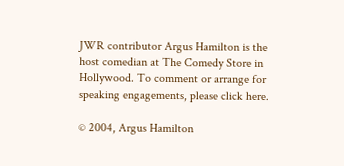JWR contributor Argus Hamilton is the host comedian at The Comedy Store in Hollywood. To comment or arrange for speaking engagements, please click here.

© 2004, Argus Hamilton